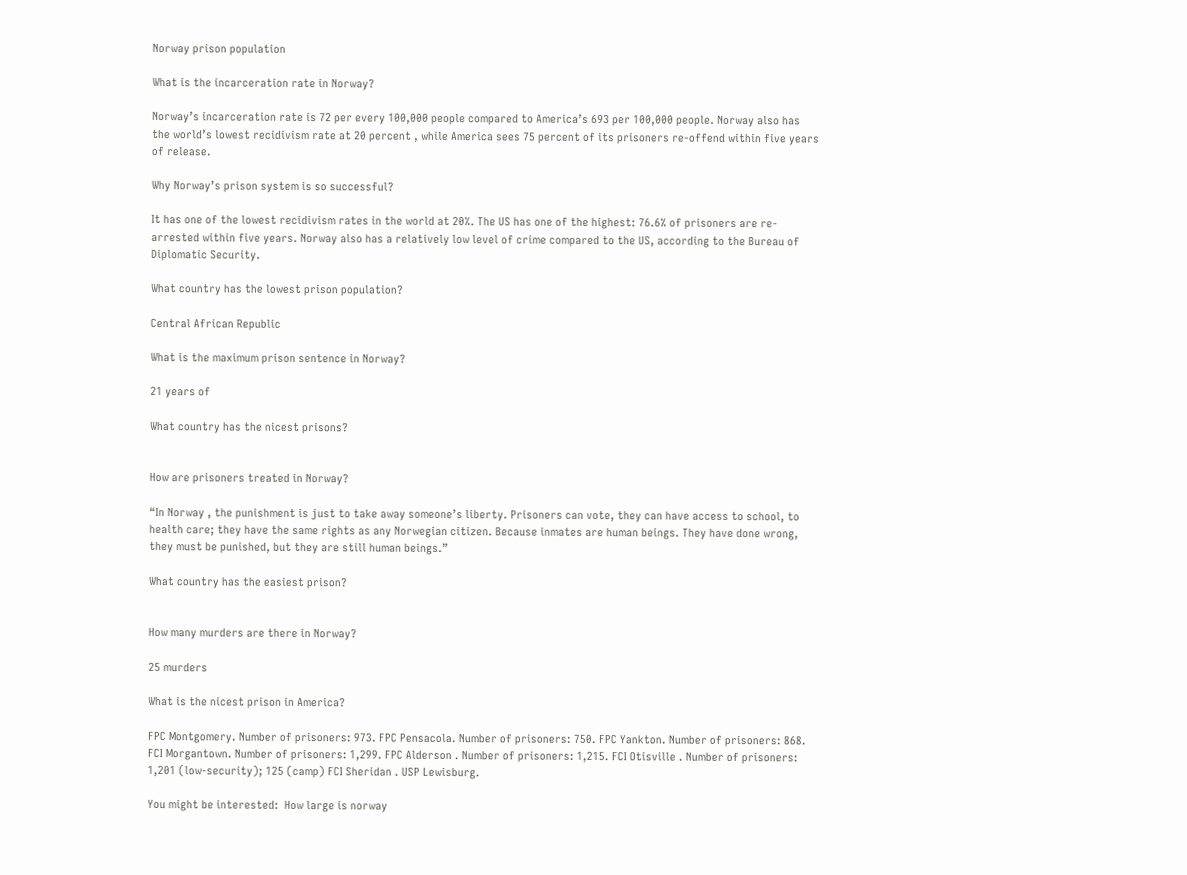Norway prison population

What is the incarceration rate in Norway?

Norway’s incarceration rate is 72 per every 100,000 people compared to America’s 693 per 100,000 people. Norway also has the world’s lowest recidivism rate at 20 percent , while America sees 75 percent of its prisoners re-offend within five years of release.

Why Norway’s prison system is so successful?

It has one of the lowest recidivism rates in the world at 20%. The US has one of the highest: 76.6% of prisoners are re-arrested within five years. Norway also has a relatively low level of crime compared to the US, according to the Bureau of Diplomatic Security.

What country has the lowest prison population?

Central African Republic

What is the maximum prison sentence in Norway?

21 years of

What country has the nicest prisons?


How are prisoners treated in Norway?

“In Norway , the punishment is just to take away someone’s liberty. Prisoners can vote, they can have access to school, to health care; they have the same rights as any Norwegian citizen. Because inmates are human beings. They have done wrong, they must be punished, but they are still human beings.”

What country has the easiest prison?


How many murders are there in Norway?

25 murders

What is the nicest prison in America?

FPC Montgomery. Number of prisoners: 973. FPC Pensacola. Number of prisoners: 750. FPC Yankton. Number of prisoners: 868. FCI Morgantown. Number of prisoners: 1,299. FPC Alderson . Number of prisoners: 1,215. FCI Otisville . Number of prisoners: 1,201 (low-security); 125 (camp) FCI Sheridan . USP Lewisburg.

You might be interested:  How large is norway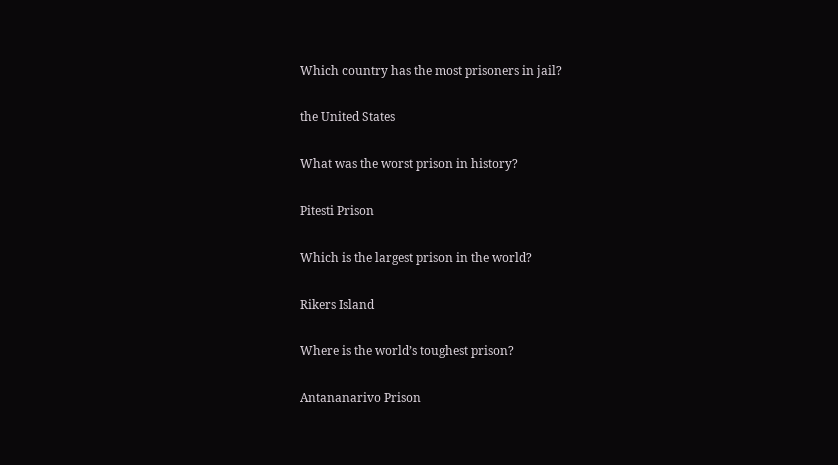Which country has the most prisoners in jail?

the United States

What was the worst prison in history?

Pitesti Prison

Which is the largest prison in the world?

Rikers Island

Where is the world’s toughest prison?

Antananarivo Prison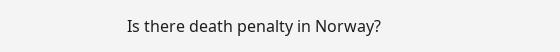Is there death penalty in Norway?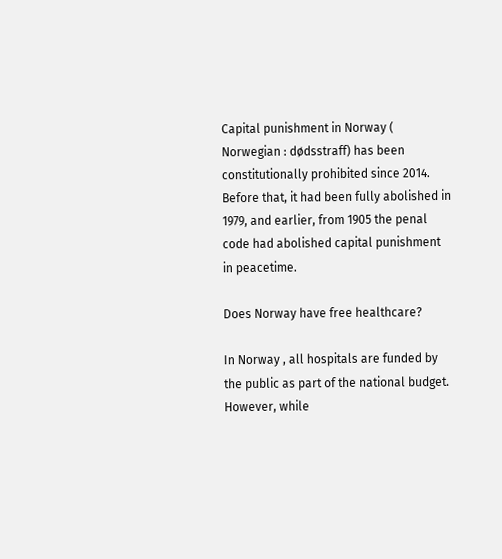Capital punishment in Norway ( Norwegian : dødsstraff) has been constitutionally prohibited since 2014. Before that, it had been fully abolished in 1979, and earlier, from 1905 the penal code had abolished capital punishment in peacetime.

Does Norway have free healthcare?

In Norway , all hospitals are funded by the public as part of the national budget. However, while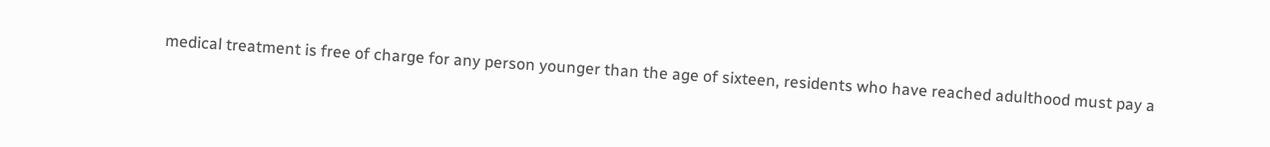medical treatment is free of charge for any person younger than the age of sixteen, residents who have reached adulthood must pay a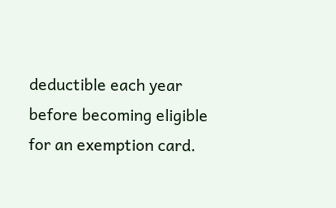deductible each year before becoming eligible for an exemption card.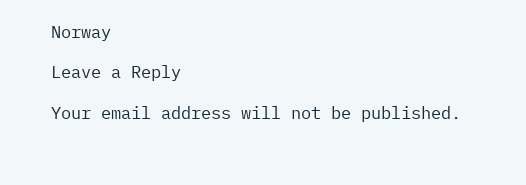Norway

Leave a Reply

Your email address will not be published.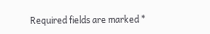Required fields are marked *